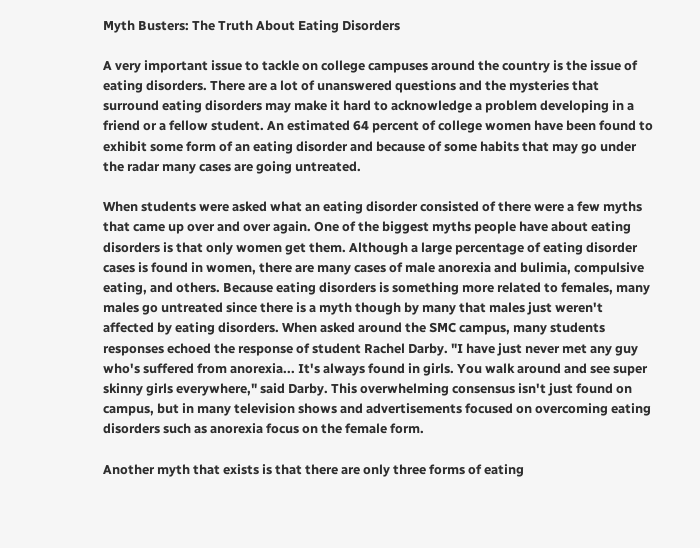Myth Busters: The Truth About Eating Disorders

A very important issue to tackle on college campuses around the country is the issue of eating disorders. There are a lot of unanswered questions and the mysteries that surround eating disorders may make it hard to acknowledge a problem developing in a friend or a fellow student. An estimated 64 percent of college women have been found to exhibit some form of an eating disorder and because of some habits that may go under the radar many cases are going untreated.

When students were asked what an eating disorder consisted of there were a few myths that came up over and over again. One of the biggest myths people have about eating disorders is that only women get them. Although a large percentage of eating disorder cases is found in women, there are many cases of male anorexia and bulimia, compulsive eating, and others. Because eating disorders is something more related to females, many males go untreated since there is a myth though by many that males just weren't affected by eating disorders. When asked around the SMC campus, many students responses echoed the response of student Rachel Darby. "I have just never met any guy who's suffered from anorexia... It's always found in girls. You walk around and see super skinny girls everywhere," said Darby. This overwhelming consensus isn't just found on campus, but in many television shows and advertisements focused on overcoming eating disorders such as anorexia focus on the female form.

Another myth that exists is that there are only three forms of eating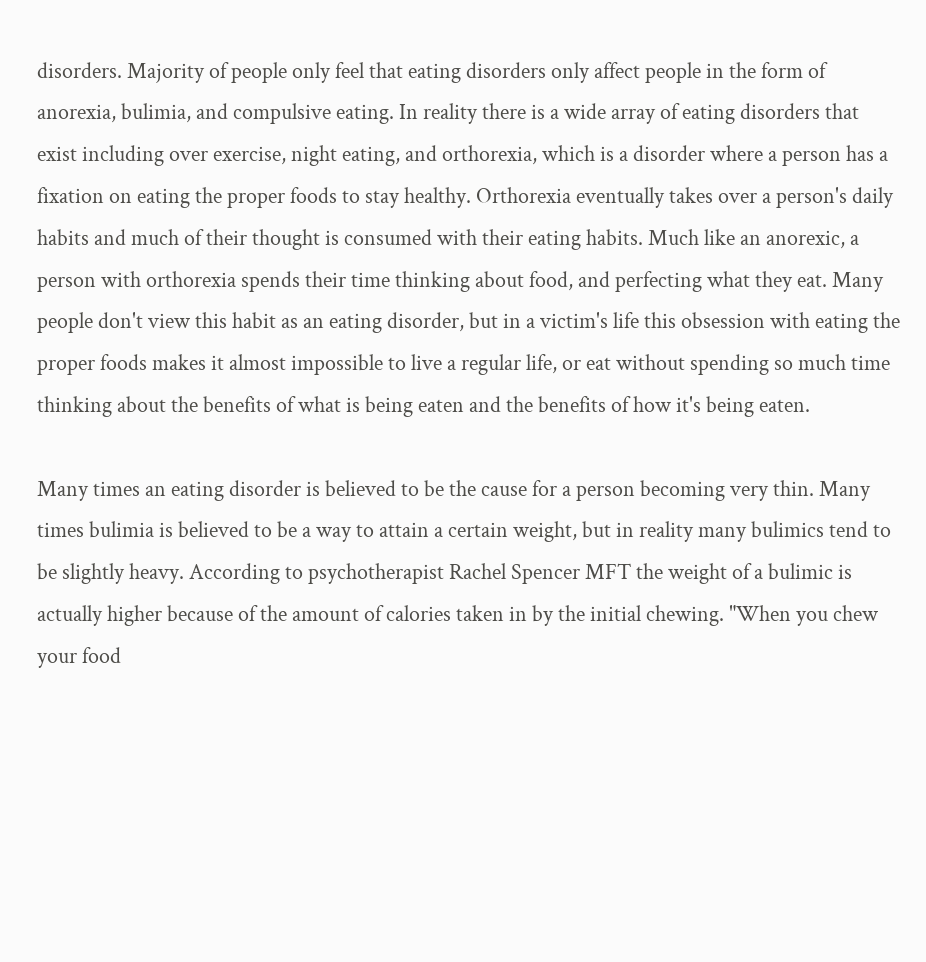disorders. Majority of people only feel that eating disorders only affect people in the form of anorexia, bulimia, and compulsive eating. In reality there is a wide array of eating disorders that exist including over exercise, night eating, and orthorexia, which is a disorder where a person has a fixation on eating the proper foods to stay healthy. Orthorexia eventually takes over a person's daily habits and much of their thought is consumed with their eating habits. Much like an anorexic, a person with orthorexia spends their time thinking about food, and perfecting what they eat. Many people don't view this habit as an eating disorder, but in a victim's life this obsession with eating the proper foods makes it almost impossible to live a regular life, or eat without spending so much time thinking about the benefits of what is being eaten and the benefits of how it's being eaten.

Many times an eating disorder is believed to be the cause for a person becoming very thin. Many times bulimia is believed to be a way to attain a certain weight, but in reality many bulimics tend to be slightly heavy. According to psychotherapist Rachel Spencer MFT the weight of a bulimic is actually higher because of the amount of calories taken in by the initial chewing. "When you chew your food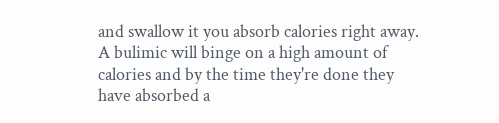and swallow it you absorb calories right away. A bulimic will binge on a high amount of calories and by the time they're done they have absorbed a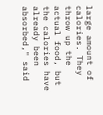large amount of calories. They throw up the actual food, but the calories have already been absorbed," said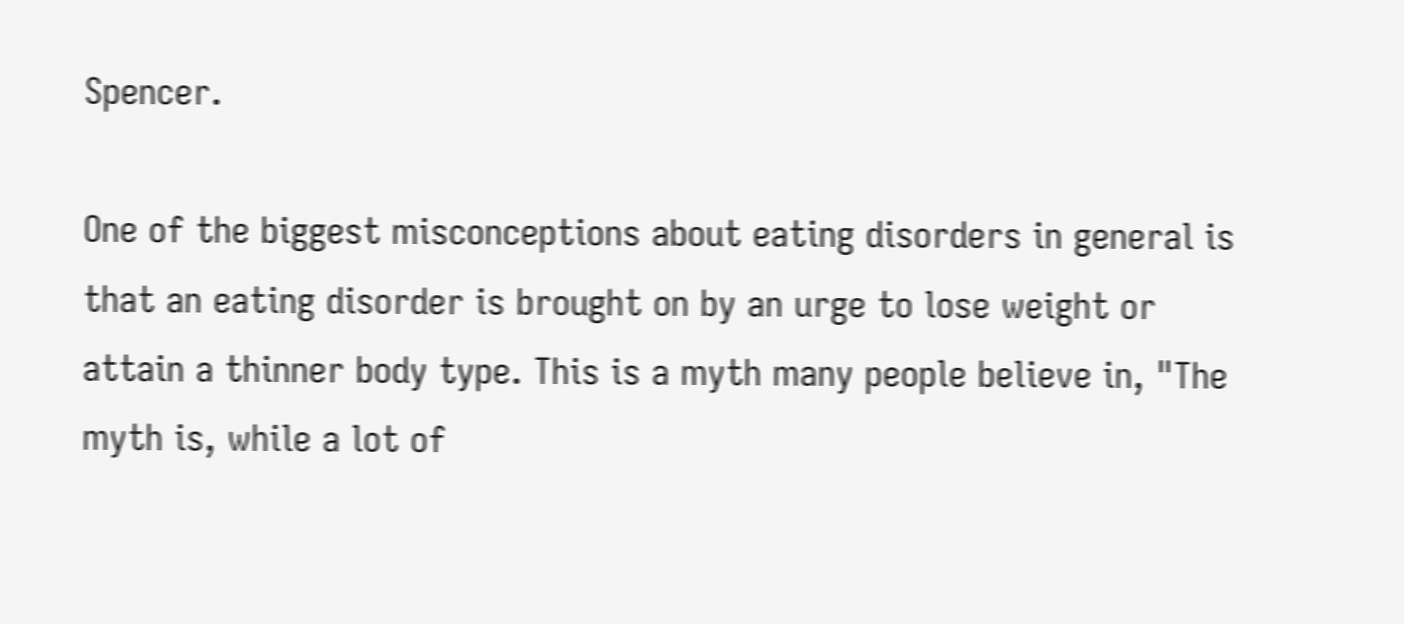Spencer.

One of the biggest misconceptions about eating disorders in general is that an eating disorder is brought on by an urge to lose weight or attain a thinner body type. This is a myth many people believe in, "The myth is, while a lot of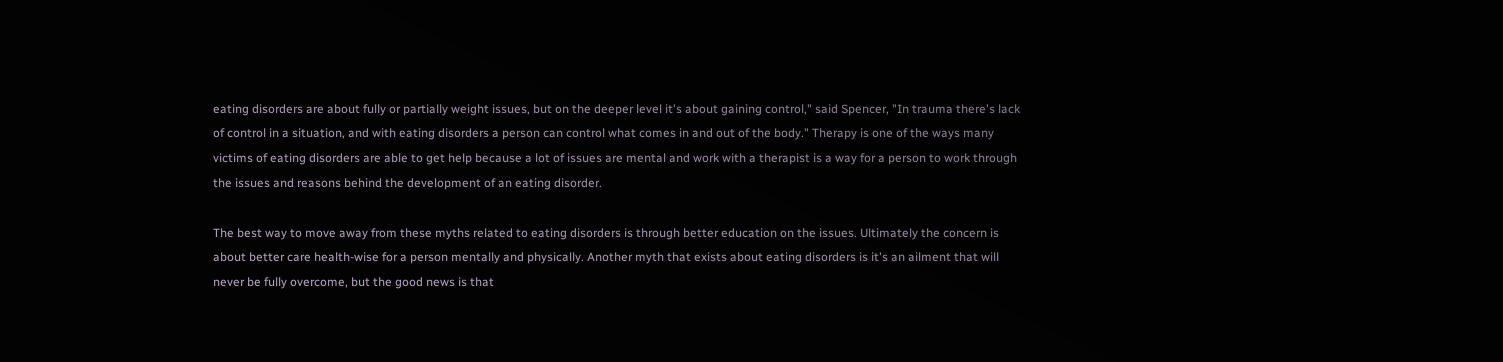eating disorders are about fully or partially weight issues, but on the deeper level it's about gaining control," said Spencer, "In trauma there's lack of control in a situation, and with eating disorders a person can control what comes in and out of the body." Therapy is one of the ways many victims of eating disorders are able to get help because a lot of issues are mental and work with a therapist is a way for a person to work through the issues and reasons behind the development of an eating disorder.

The best way to move away from these myths related to eating disorders is through better education on the issues. Ultimately the concern is about better care health-wise for a person mentally and physically. Another myth that exists about eating disorders is it's an ailment that will never be fully overcome, but the good news is that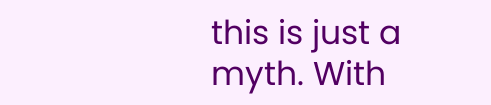this is just a myth. With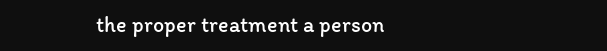the proper treatment a person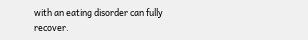with an eating disorder can fully recover.